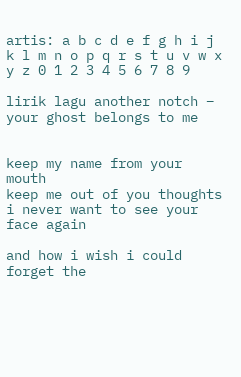artis: a b c d e f g h i j k l m n o p q r s t u v w x y z 0 1 2 3 4 5 6 7 8 9

lirik lagu another notch – your ghost belongs to me


keep my name from your mouth
keep me out of you thoughts
i never want to see your face again

and how i wish i could forget the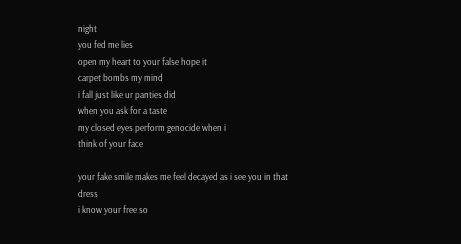night
you fed me lies
open my heart to your false hope it
carpet bombs my mind
i fall just like ur panties did
when you ask for a taste
my closed eyes perform genocide when i
think of your face

your fake smile makes me feel decayed as i see you in that dress
i know your free so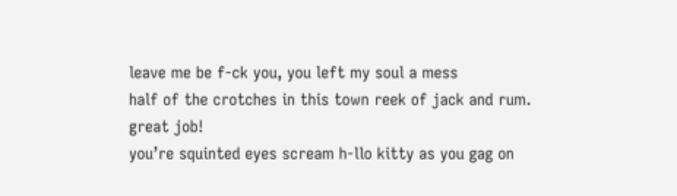leave me be f-ck you, you left my soul a mess
half of the crotches in this town reek of jack and rum. great job!
you’re squinted eyes scream h-llo kitty as you gag on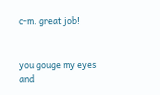c-m. great job!


you gouge my eyes
and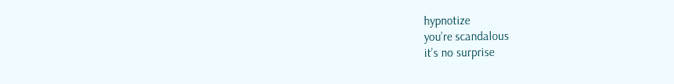hypnotize
you’re scandalous
it’s no surprise